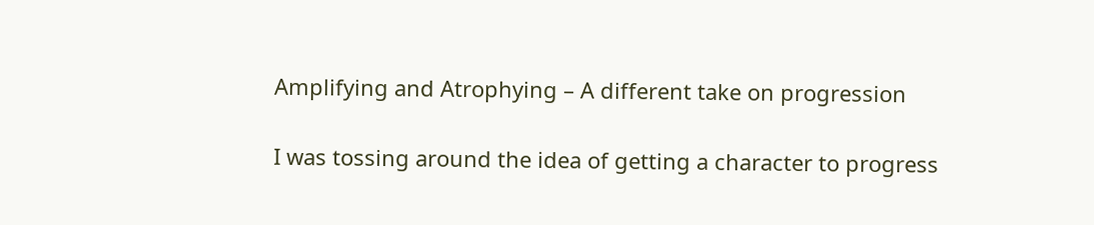Amplifying and Atrophying – A different take on progression

I was tossing around the idea of getting a character to progress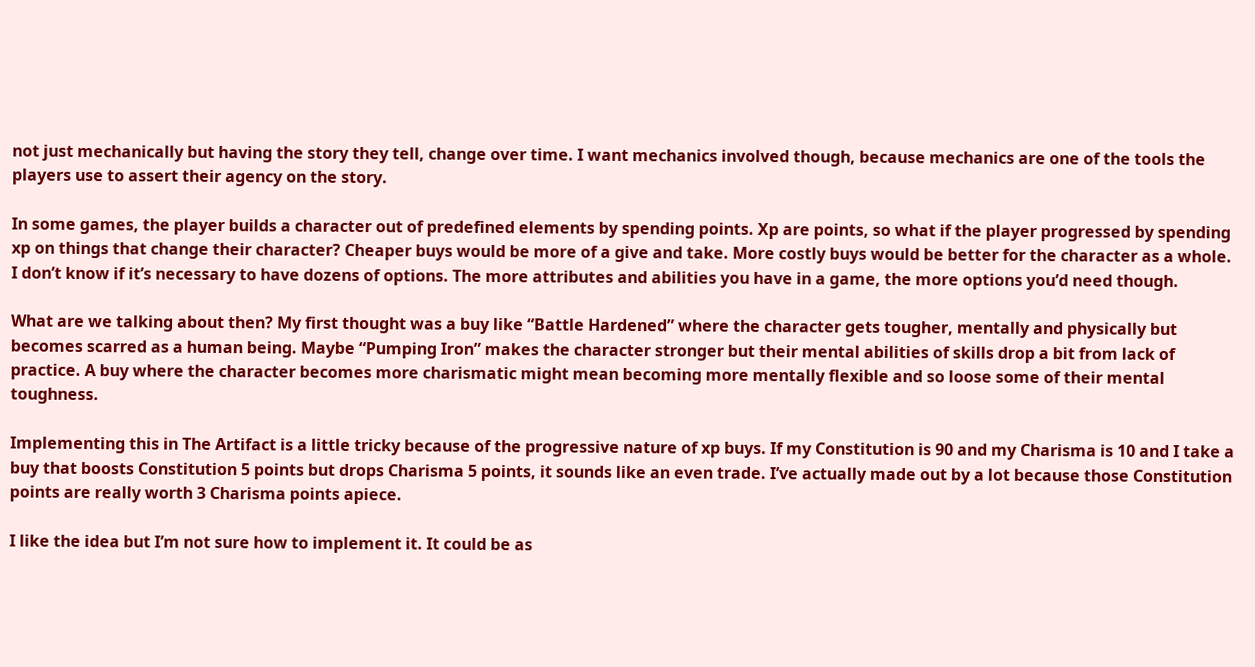not just mechanically but having the story they tell, change over time. I want mechanics involved though, because mechanics are one of the tools the players use to assert their agency on the story.

In some games, the player builds a character out of predefined elements by spending points. Xp are points, so what if the player progressed by spending xp on things that change their character? Cheaper buys would be more of a give and take. More costly buys would be better for the character as a whole. I don’t know if it’s necessary to have dozens of options. The more attributes and abilities you have in a game, the more options you’d need though.

What are we talking about then? My first thought was a buy like “Battle Hardened” where the character gets tougher, mentally and physically but becomes scarred as a human being. Maybe “Pumping Iron” makes the character stronger but their mental abilities of skills drop a bit from lack of practice. A buy where the character becomes more charismatic might mean becoming more mentally flexible and so loose some of their mental toughness.

Implementing this in The Artifact is a little tricky because of the progressive nature of xp buys. If my Constitution is 90 and my Charisma is 10 and I take a buy that boosts Constitution 5 points but drops Charisma 5 points, it sounds like an even trade. I’ve actually made out by a lot because those Constitution points are really worth 3 Charisma points apiece.

I like the idea but I’m not sure how to implement it. It could be as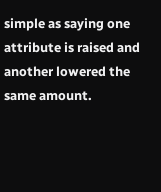simple as saying one attribute is raised and another lowered the same amount.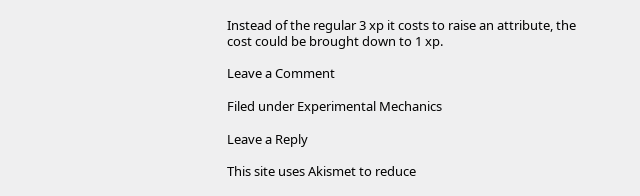Instead of the regular 3 xp it costs to raise an attribute, the cost could be brought down to 1 xp.

Leave a Comment

Filed under Experimental Mechanics

Leave a Reply

This site uses Akismet to reduce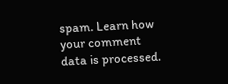spam. Learn how your comment data is processed.